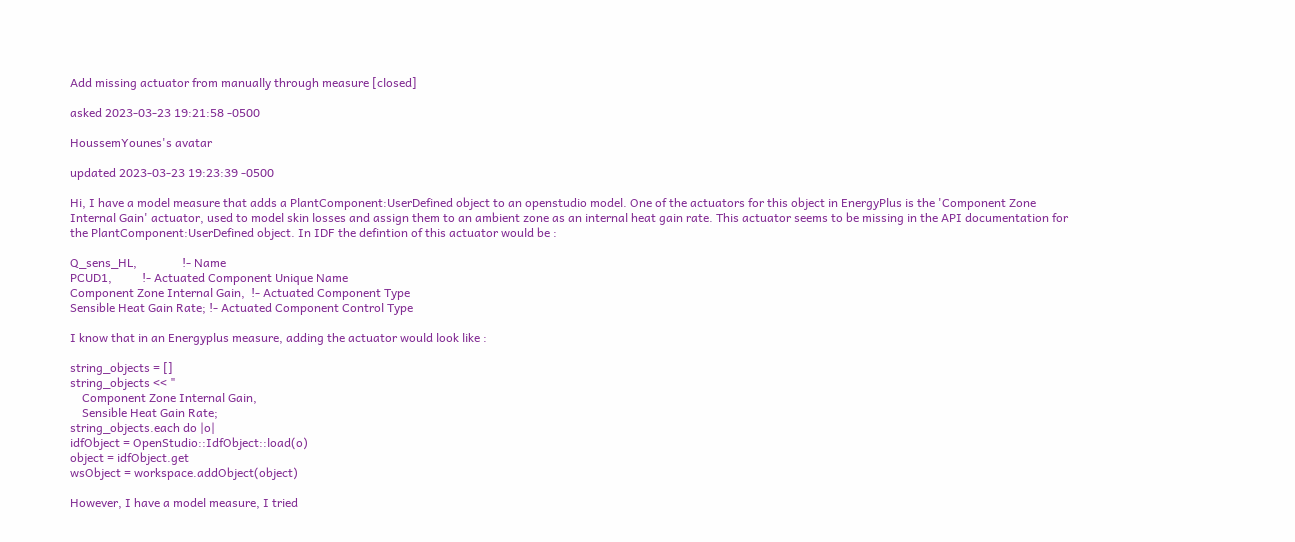Add missing actuator from manually through measure [closed]

asked 2023-03-23 19:21:58 -0500

HoussemYounes's avatar

updated 2023-03-23 19:23:39 -0500

Hi, I have a model measure that adds a PlantComponent:UserDefined object to an openstudio model. One of the actuators for this object in EnergyPlus is the 'Component Zone Internal Gain' actuator, used to model skin losses and assign them to an ambient zone as an internal heat gain rate. This actuator seems to be missing in the API documentation for the PlantComponent:UserDefined object. In IDF the defintion of this actuator would be :

Q_sens_HL,               !- Name
PCUD1,          !- Actuated Component Unique Name
Component Zone Internal Gain,  !- Actuated Component Type
Sensible Heat Gain Rate; !- Actuated Component Control Type

I know that in an Energyplus measure, adding the actuator would look like :

string_objects = []
string_objects << "
    Component Zone Internal Gain,
    Sensible Heat Gain Rate;
string_objects.each do |o|
idfObject = OpenStudio::IdfObject::load(o)
object = idfObject.get
wsObject = workspace.addObject(object)

However, I have a model measure, I tried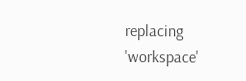replacing 'workspace'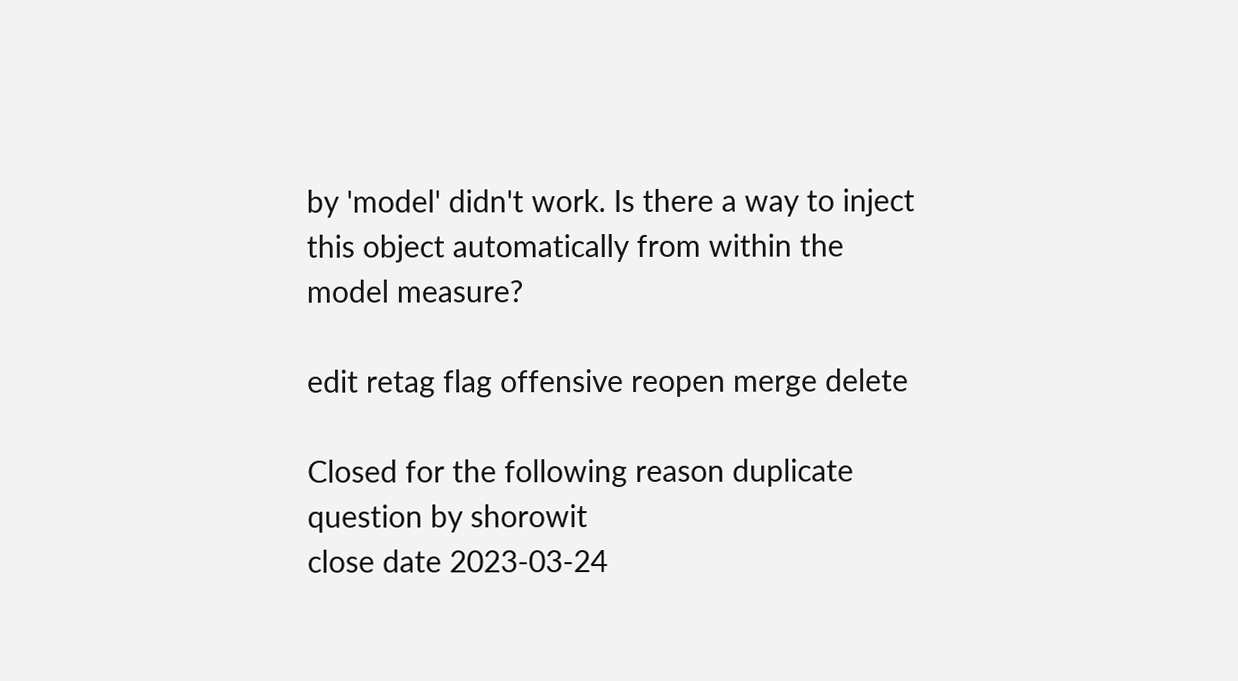by 'model' didn't work. Is there a way to inject this object automatically from within the model measure?

edit retag flag offensive reopen merge delete

Closed for the following reason duplicate question by shorowit
close date 2023-03-24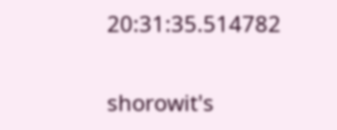20:31:35.514782


shorowit's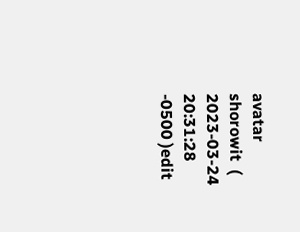avatar shorowit  ( 2023-03-24 20:31:28 -0500 )edit